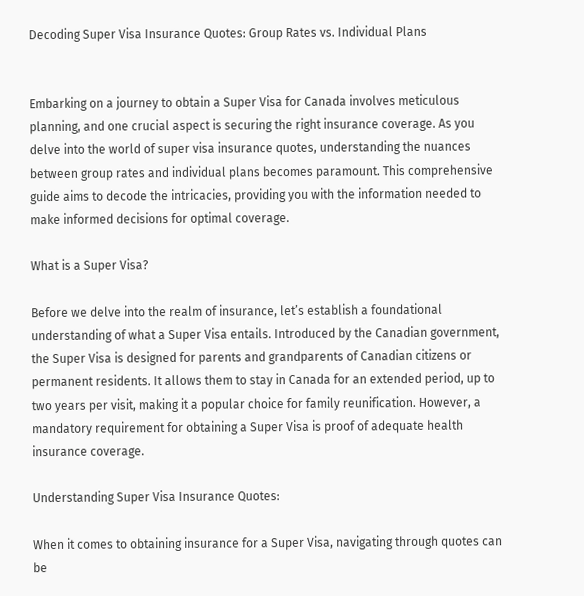Decoding Super Visa Insurance Quotes: Group Rates vs. Individual Plans


Embarking on a journey to obtain a Super Visa for Canada involves meticulous planning, and one crucial aspect is securing the right insurance coverage. As you delve into the world of super visa insurance quotes, understanding the nuances between group rates and individual plans becomes paramount. This comprehensive guide aims to decode the intricacies, providing you with the information needed to make informed decisions for optimal coverage.

What is a Super Visa?

Before we delve into the realm of insurance, let’s establish a foundational understanding of what a Super Visa entails. Introduced by the Canadian government, the Super Visa is designed for parents and grandparents of Canadian citizens or permanent residents. It allows them to stay in Canada for an extended period, up to two years per visit, making it a popular choice for family reunification. However, a mandatory requirement for obtaining a Super Visa is proof of adequate health insurance coverage.

Understanding Super Visa Insurance Quotes:

When it comes to obtaining insurance for a Super Visa, navigating through quotes can be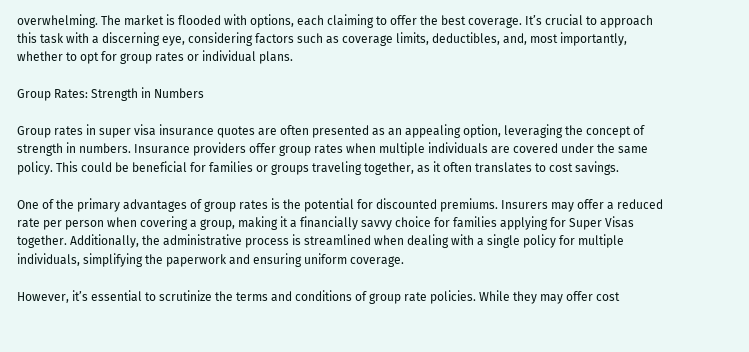overwhelming. The market is flooded with options, each claiming to offer the best coverage. It’s crucial to approach this task with a discerning eye, considering factors such as coverage limits, deductibles, and, most importantly, whether to opt for group rates or individual plans.

Group Rates: Strength in Numbers

Group rates in super visa insurance quotes are often presented as an appealing option, leveraging the concept of strength in numbers. Insurance providers offer group rates when multiple individuals are covered under the same policy. This could be beneficial for families or groups traveling together, as it often translates to cost savings.

One of the primary advantages of group rates is the potential for discounted premiums. Insurers may offer a reduced rate per person when covering a group, making it a financially savvy choice for families applying for Super Visas together. Additionally, the administrative process is streamlined when dealing with a single policy for multiple individuals, simplifying the paperwork and ensuring uniform coverage.

However, it’s essential to scrutinize the terms and conditions of group rate policies. While they may offer cost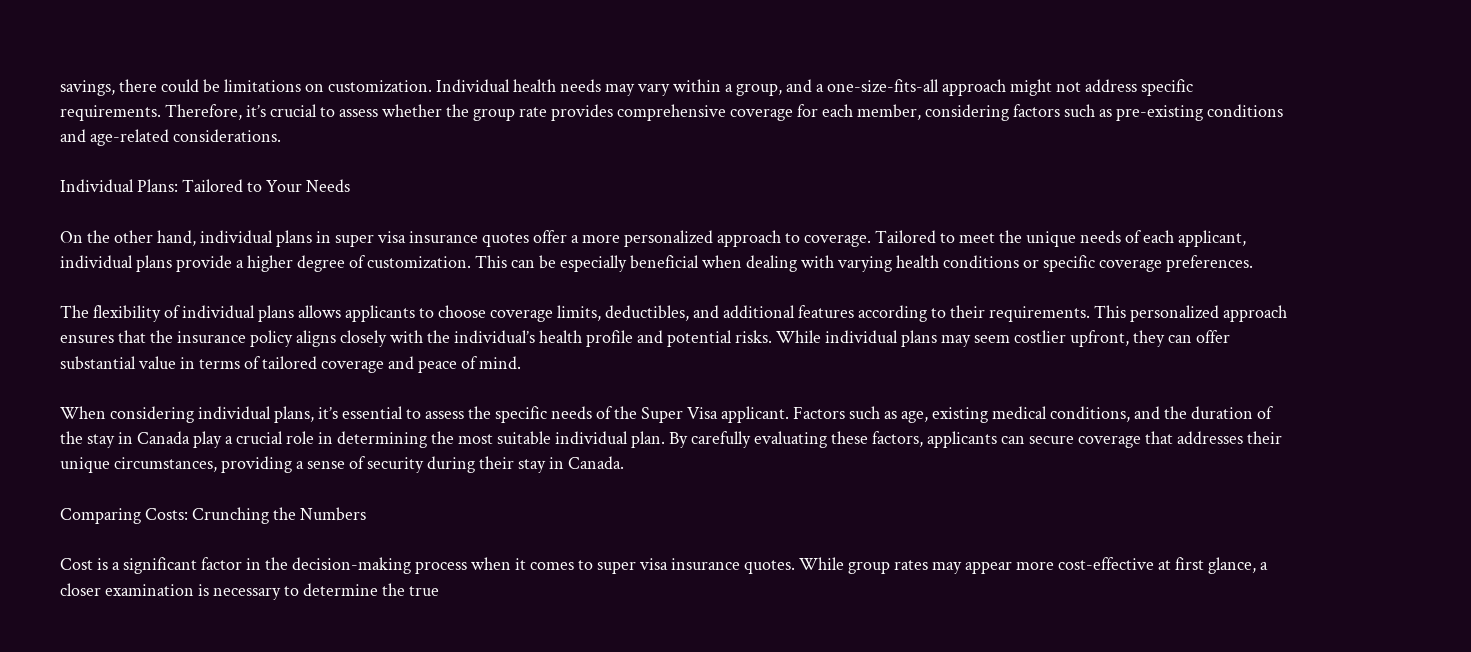savings, there could be limitations on customization. Individual health needs may vary within a group, and a one-size-fits-all approach might not address specific requirements. Therefore, it’s crucial to assess whether the group rate provides comprehensive coverage for each member, considering factors such as pre-existing conditions and age-related considerations.

Individual Plans: Tailored to Your Needs

On the other hand, individual plans in super visa insurance quotes offer a more personalized approach to coverage. Tailored to meet the unique needs of each applicant, individual plans provide a higher degree of customization. This can be especially beneficial when dealing with varying health conditions or specific coverage preferences.

The flexibility of individual plans allows applicants to choose coverage limits, deductibles, and additional features according to their requirements. This personalized approach ensures that the insurance policy aligns closely with the individual’s health profile and potential risks. While individual plans may seem costlier upfront, they can offer substantial value in terms of tailored coverage and peace of mind.

When considering individual plans, it’s essential to assess the specific needs of the Super Visa applicant. Factors such as age, existing medical conditions, and the duration of the stay in Canada play a crucial role in determining the most suitable individual plan. By carefully evaluating these factors, applicants can secure coverage that addresses their unique circumstances, providing a sense of security during their stay in Canada.

Comparing Costs: Crunching the Numbers

Cost is a significant factor in the decision-making process when it comes to super visa insurance quotes. While group rates may appear more cost-effective at first glance, a closer examination is necessary to determine the true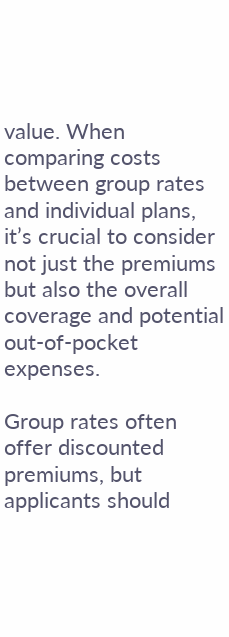value. When comparing costs between group rates and individual plans, it’s crucial to consider not just the premiums but also the overall coverage and potential out-of-pocket expenses.

Group rates often offer discounted premiums, but applicants should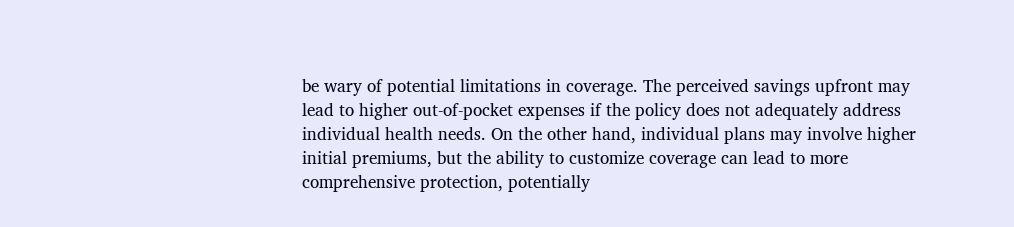be wary of potential limitations in coverage. The perceived savings upfront may lead to higher out-of-pocket expenses if the policy does not adequately address individual health needs. On the other hand, individual plans may involve higher initial premiums, but the ability to customize coverage can lead to more comprehensive protection, potentially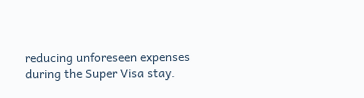reducing unforeseen expenses during the Super Visa stay.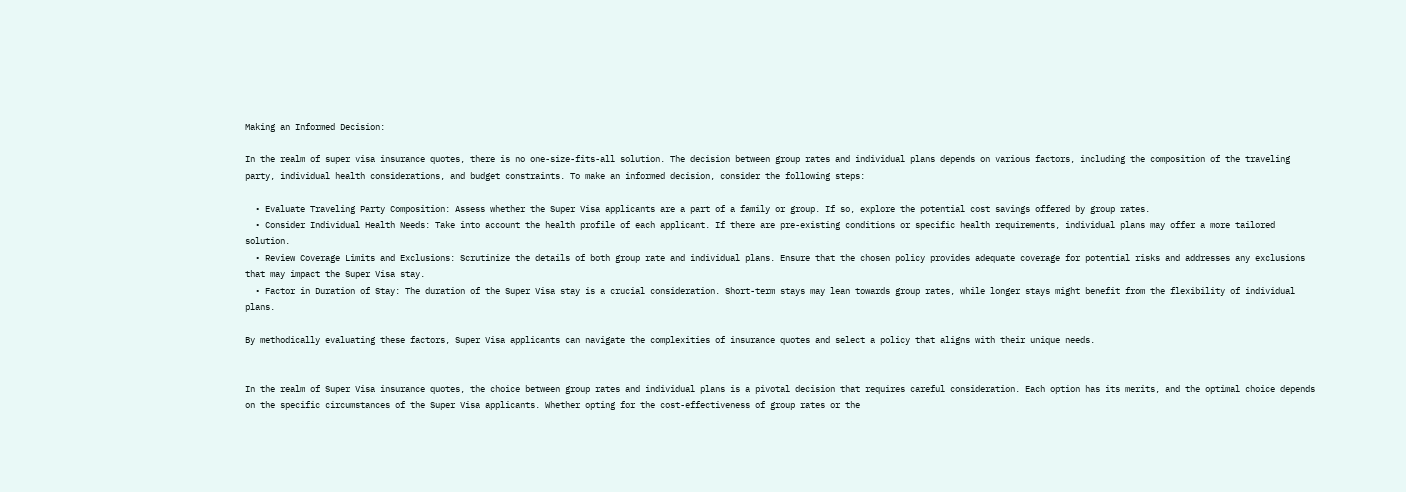Making an Informed Decision:

In the realm of super visa insurance quotes, there is no one-size-fits-all solution. The decision between group rates and individual plans depends on various factors, including the composition of the traveling party, individual health considerations, and budget constraints. To make an informed decision, consider the following steps:

  • Evaluate Traveling Party Composition: Assess whether the Super Visa applicants are a part of a family or group. If so, explore the potential cost savings offered by group rates.
  • Consider Individual Health Needs: Take into account the health profile of each applicant. If there are pre-existing conditions or specific health requirements, individual plans may offer a more tailored solution.
  • Review Coverage Limits and Exclusions: Scrutinize the details of both group rate and individual plans. Ensure that the chosen policy provides adequate coverage for potential risks and addresses any exclusions that may impact the Super Visa stay.
  • Factor in Duration of Stay: The duration of the Super Visa stay is a crucial consideration. Short-term stays may lean towards group rates, while longer stays might benefit from the flexibility of individual plans.

By methodically evaluating these factors, Super Visa applicants can navigate the complexities of insurance quotes and select a policy that aligns with their unique needs.


In the realm of Super Visa insurance quotes, the choice between group rates and individual plans is a pivotal decision that requires careful consideration. Each option has its merits, and the optimal choice depends on the specific circumstances of the Super Visa applicants. Whether opting for the cost-effectiveness of group rates or the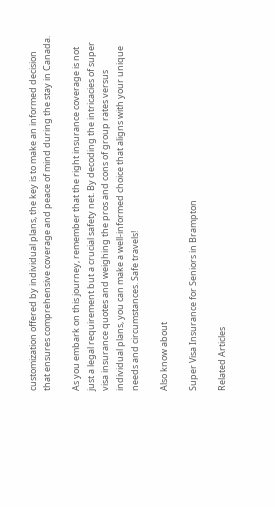customization offered by individual plans, the key is to make an informed decision that ensures comprehensive coverage and peace of mind during the stay in Canada.

As you embark on this journey, remember that the right insurance coverage is not just a legal requirement but a crucial safety net. By decoding the intricacies of super visa insurance quotes and weighing the pros and cons of group rates versus individual plans, you can make a well-informed choice that aligns with your unique needs and circumstances. Safe travels!

Also know about

Super Visa Insurance for Seniors in Brampton

Related Articles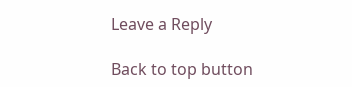Leave a Reply

Back to top button